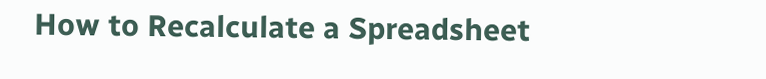How to Recalculate a Spreadsheet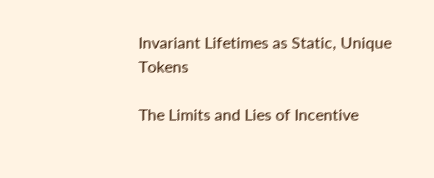Invariant Lifetimes as Static, Unique Tokens

The Limits and Lies of Incentive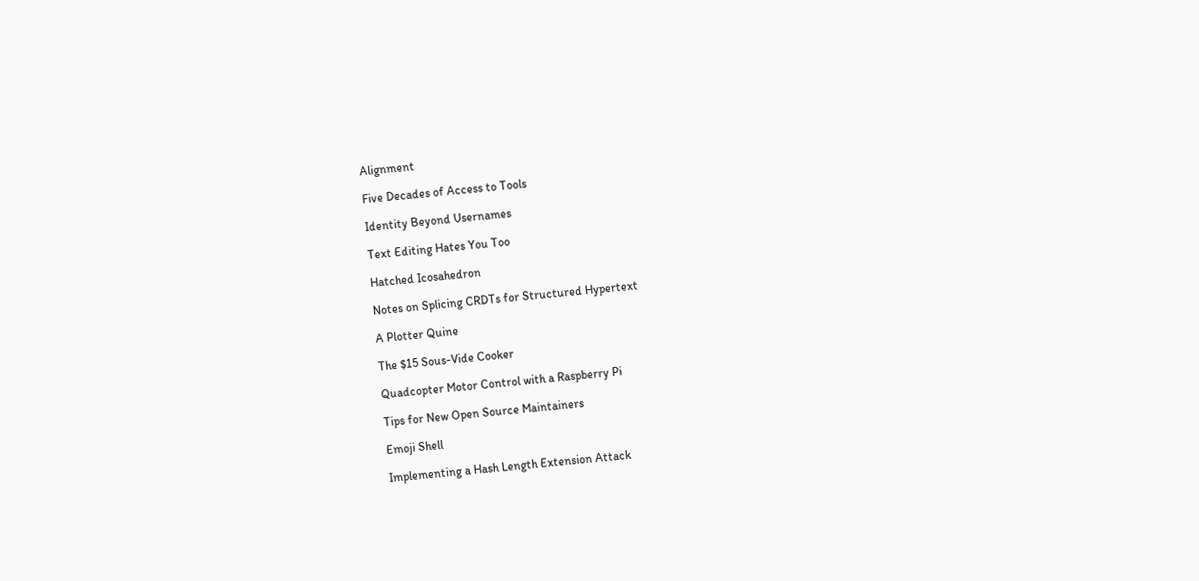Alignment

Five Decades of Access to Tools

Identity Beyond Usernames

Text Editing Hates You Too

Hatched Icosahedron

Notes on Splicing CRDTs for Structured Hypertext

A Plotter Quine

The $15 Sous-Vide Cooker

Quadcopter Motor Control with a Raspberry Pi

Tips for New Open Source Maintainers

Emoji Shell

Implementing a Hash Length Extension Attack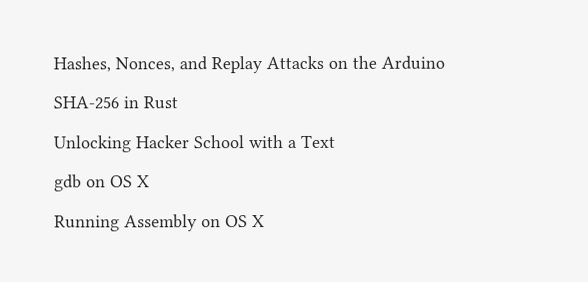Hashes, Nonces, and Replay Attacks on the Arduino

SHA-256 in Rust

Unlocking Hacker School with a Text

gdb on OS X

Running Assembly on OS X